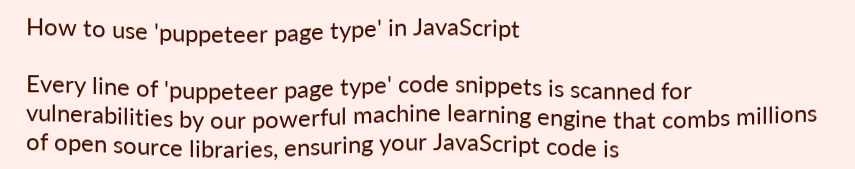How to use 'puppeteer page type' in JavaScript

Every line of 'puppeteer page type' code snippets is scanned for vulnerabilities by our powerful machine learning engine that combs millions of open source libraries, ensuring your JavaScript code is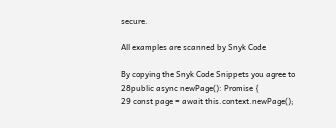secure.

All examples are scanned by Snyk Code

By copying the Snyk Code Snippets you agree to
28public async newPage(): Promise {
29 const page = await this.context.newPage();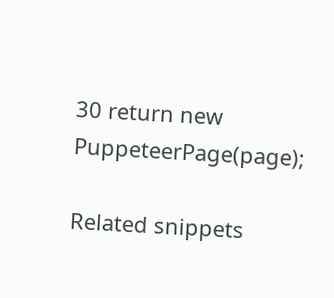30 return new PuppeteerPage(page);

Related snippets